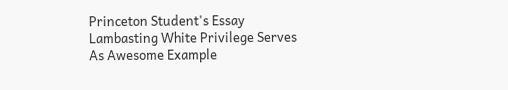Princeton Student's Essay Lambasting White Privilege Serves As Awesome Example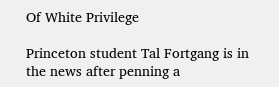Of White Privilege

Princeton student Tal Fortgang is in the news after penning a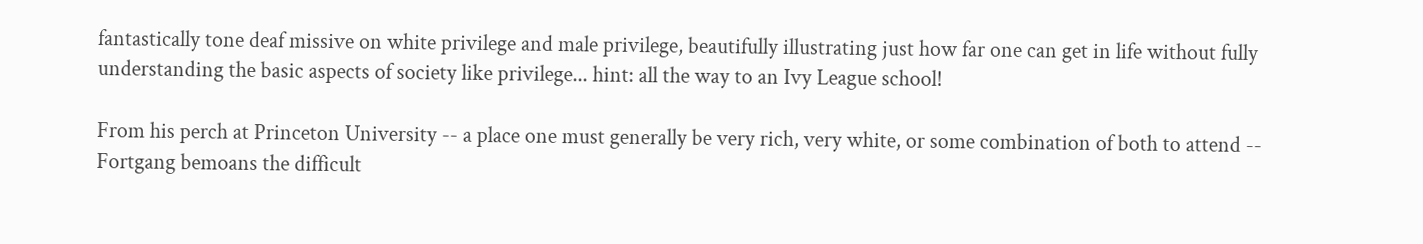fantastically tone deaf missive on white privilege and male privilege, beautifully illustrating just how far one can get in life without fully understanding the basic aspects of society like privilege... hint: all the way to an Ivy League school!

From his perch at Princeton University -- a place one must generally be very rich, very white, or some combination of both to attend -- Fortgang bemoans the difficult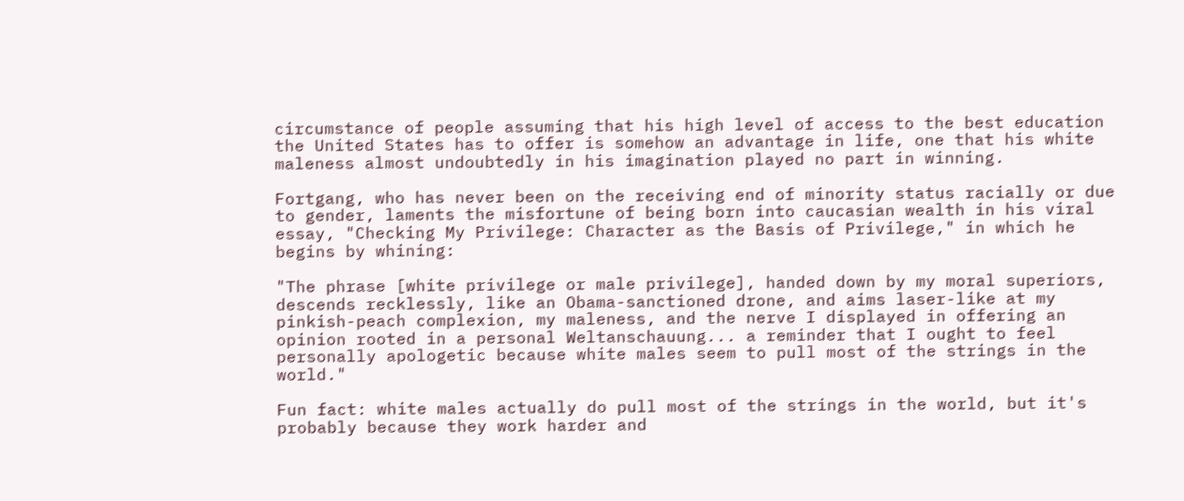circumstance of people assuming that his high level of access to the best education the United States has to offer is somehow an advantage in life, one that his white maleness almost undoubtedly in his imagination played no part in winning.

Fortgang, who has never been on the receiving end of minority status racially or due to gender, laments the misfortune of being born into caucasian wealth in his viral essay, "Checking My Privilege: Character as the Basis of Privilege," in which he begins by whining:

"The phrase [white privilege or male privilege], handed down by my moral superiors, descends recklessly, like an Obama-sanctioned drone, and aims laser-like at my pinkish-peach complexion, my maleness, and the nerve I displayed in offering an opinion rooted in a personal Weltanschauung... a reminder that I ought to feel personally apologetic because white males seem to pull most of the strings in the world."

Fun fact: white males actually do pull most of the strings in the world, but it's probably because they work harder and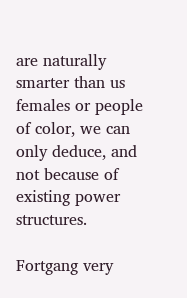are naturally smarter than us females or people of color, we can only deduce, and not because of existing power structures.

Fortgang very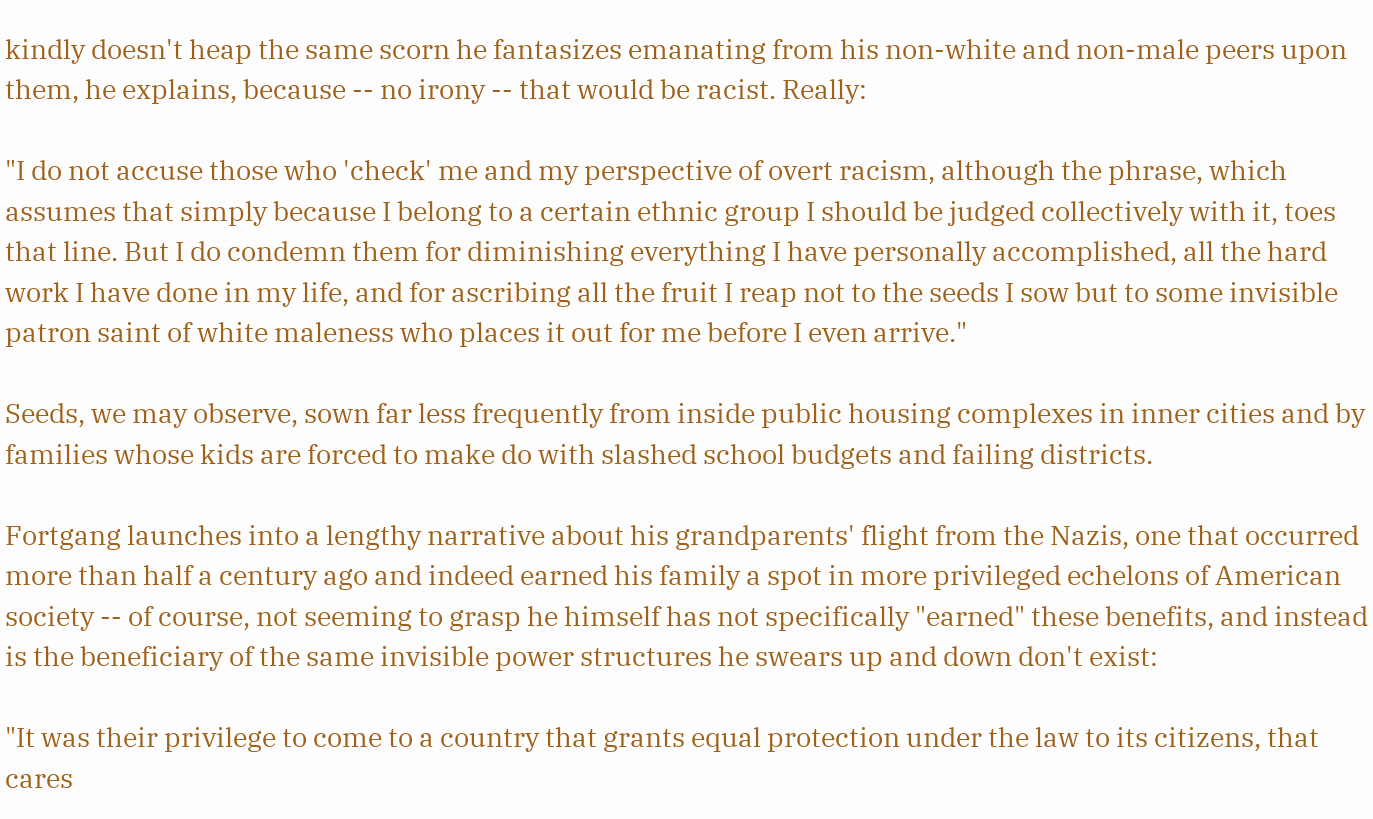kindly doesn't heap the same scorn he fantasizes emanating from his non-white and non-male peers upon them, he explains, because -- no irony -- that would be racist. Really:

"I do not accuse those who 'check' me and my perspective of overt racism, although the phrase, which assumes that simply because I belong to a certain ethnic group I should be judged collectively with it, toes that line. But I do condemn them for diminishing everything I have personally accomplished, all the hard work I have done in my life, and for ascribing all the fruit I reap not to the seeds I sow but to some invisible patron saint of white maleness who places it out for me before I even arrive."

Seeds, we may observe, sown far less frequently from inside public housing complexes in inner cities and by families whose kids are forced to make do with slashed school budgets and failing districts.

Fortgang launches into a lengthy narrative about his grandparents' flight from the Nazis, one that occurred more than half a century ago and indeed earned his family a spot in more privileged echelons of American society -- of course, not seeming to grasp he himself has not specifically "earned" these benefits, and instead is the beneficiary of the same invisible power structures he swears up and down don't exist:

"It was their privilege to come to a country that grants equal protection under the law to its citizens, that cares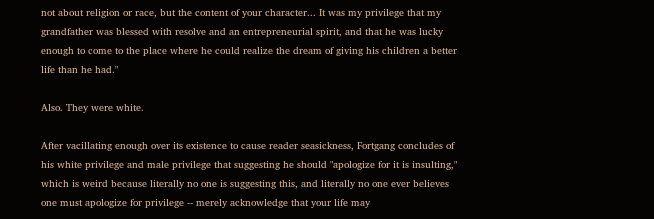not about religion or race, but the content of your character... It was my privilege that my grandfather was blessed with resolve and an entrepreneurial spirit, and that he was lucky enough to come to the place where he could realize the dream of giving his children a better life than he had."

Also. They were white.

After vacillating enough over its existence to cause reader seasickness, Fortgang concludes of his white privilege and male privilege that suggesting he should "apologize for it is insulting," which is weird because literally no one is suggesting this, and literally no one ever believes one must apologize for privilege -- merely acknowledge that your life may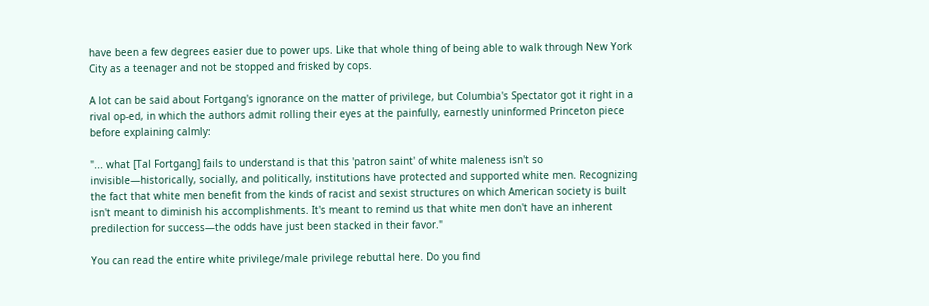have been a few degrees easier due to power ups. Like that whole thing of being able to walk through New York City as a teenager and not be stopped and frisked by cops.

A lot can be said about Fortgang's ignorance on the matter of privilege, but Columbia's Spectator got it right in a rival op-ed, in which the authors admit rolling their eyes at the painfully, earnestly uninformed Princeton piece before explaining calmly:

"... what [Tal Fortgang] fails to understand is that this 'patron saint' of white maleness isn't so invisible—historically, socially, and politically, institutions have protected and supported white men. Recognizing the fact that white men benefit from the kinds of racist and sexist structures on which American society is built isn't meant to diminish his accomplishments. It's meant to remind us that white men don't have an inherent predilection for success—the odds have just been stacked in their favor."

You can read the entire white privilege/male privilege rebuttal here. Do you find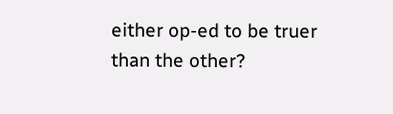either op-ed to be truer than the other?